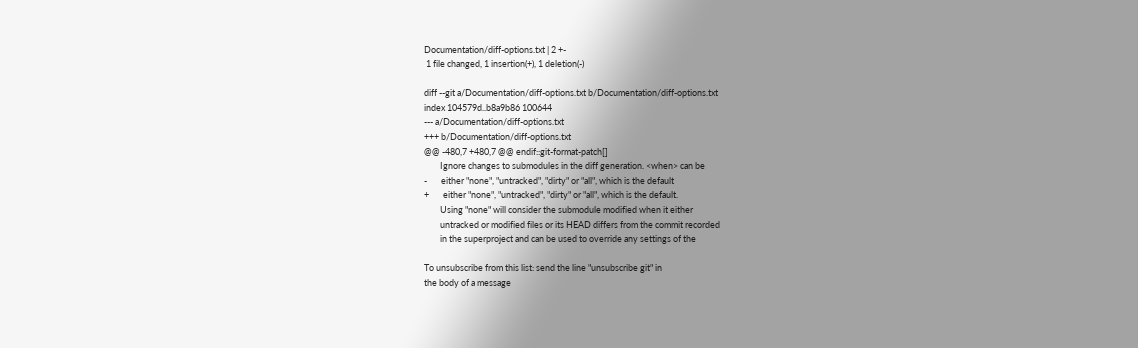Documentation/diff-options.txt | 2 +-
 1 file changed, 1 insertion(+), 1 deletion(-)

diff --git a/Documentation/diff-options.txt b/Documentation/diff-options.txt
index 104579d..b8a9b86 100644
--- a/Documentation/diff-options.txt
+++ b/Documentation/diff-options.txt
@@ -480,7 +480,7 @@ endif::git-format-patch[]
        Ignore changes to submodules in the diff generation. <when> can be
-       either "none", "untracked", "dirty" or "all", which is the default
+       either "none", "untracked", "dirty" or "all", which is the default.
        Using "none" will consider the submodule modified when it either
        untracked or modified files or its HEAD differs from the commit recorded
        in the superproject and can be used to override any settings of the

To unsubscribe from this list: send the line "unsubscribe git" in
the body of a message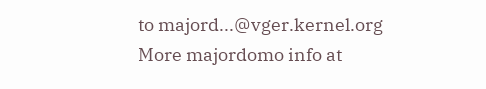to majord...@vger.kernel.org
More majordomo info at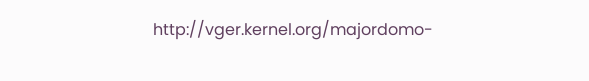http://vger.kernel.org/majordomo-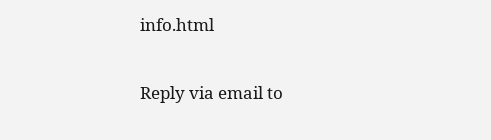info.html

Reply via email to